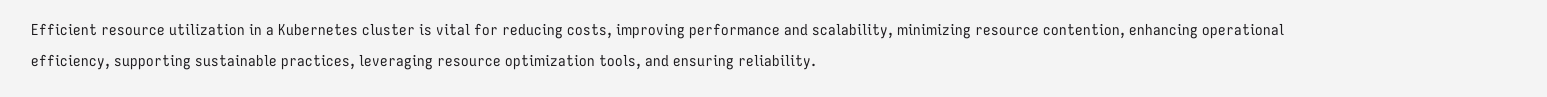Efficient resource utilization in a Kubernetes cluster is vital for reducing costs, improving performance and scalability, minimizing resource contention, enhancing operational efficiency, supporting sustainable practices, leveraging resource optimization tools, and ensuring reliability.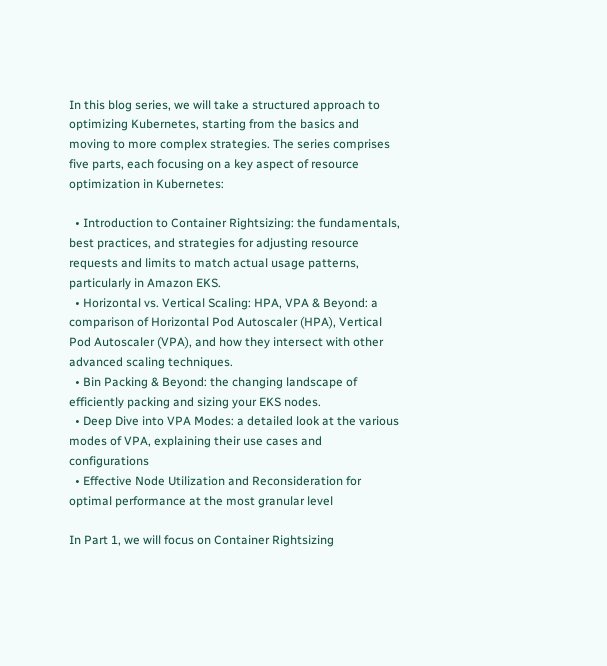In this blog series, we will take a structured approach to optimizing Kubernetes, starting from the basics and moving to more complex strategies. The series comprises five parts, each focusing on a key aspect of resource optimization in Kubernetes:

  • Introduction to Container Rightsizing: the fundamentals, best practices, and strategies for adjusting resource requests and limits to match actual usage patterns, particularly in Amazon EKS.
  • Horizontal vs. Vertical Scaling: HPA, VPA & Beyond: a comparison of Horizontal Pod Autoscaler (HPA), Vertical Pod Autoscaler (VPA), and how they intersect with other advanced scaling techniques.
  • Bin Packing & Beyond: the changing landscape of efficiently packing and sizing your EKS nodes.
  • Deep Dive into VPA Modes: a detailed look at the various modes of VPA, explaining their use cases and configurations
  • Effective Node Utilization and Reconsideration for optimal performance at the most granular level

In Part 1, we will focus on Container Rightsizing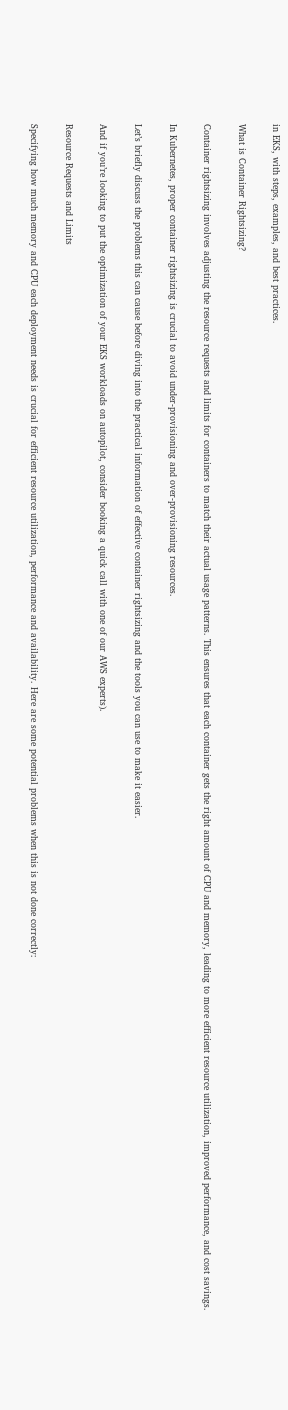in EKS, with steps, examples, and best practices.

What is Container Rightsizing?

Container rightsizing involves adjusting the resource requests and limits for containers to match their actual usage patterns. This ensures that each container gets the right amount of CPU and memory, leading to more efficient resource utilization, improved performance, and cost savings.

In Kubernetes, proper container rightsizing is crucial to avoid under-provisioning and over-provisioning resources.

Let’s briefly discuss the problems this can cause before diving into the practical information of effective container rightsizing and the tools you can use to make it easier.

And if you’re looking to put the optimization of your EKS workloads on autopilot, consider booking a quick call with one of our AWS experts).

Resource Requests and Limits

Specifying how much memory and CPU each deployment needs is crucial for efficient resource utilization, performance and availability. Here are some potential problems when this is not done correctly: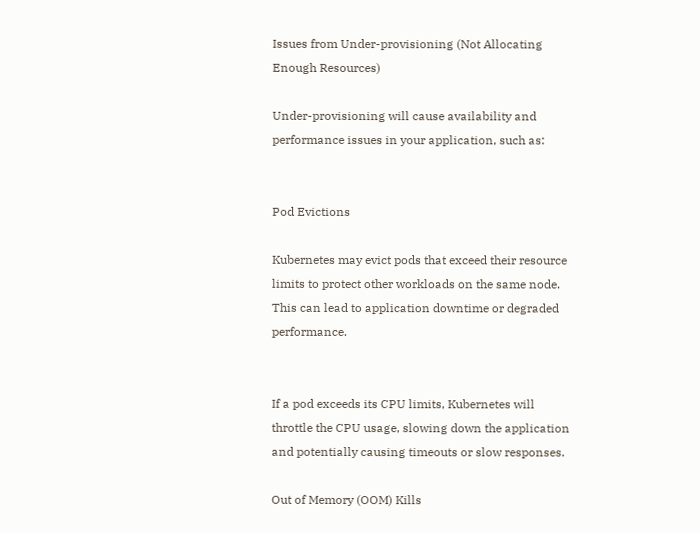Issues from Under-provisioning (Not Allocating Enough Resources)

Under-provisioning will cause availability and performance issues in your application, such as:


Pod Evictions

Kubernetes may evict pods that exceed their resource limits to protect other workloads on the same node. This can lead to application downtime or degraded performance.


If a pod exceeds its CPU limits, Kubernetes will throttle the CPU usage, slowing down the application and potentially causing timeouts or slow responses.

Out of Memory (OOM) Kills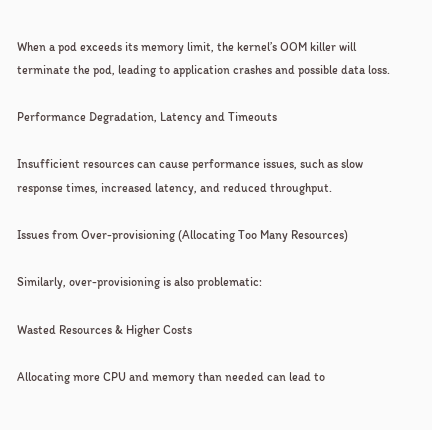When a pod exceeds its memory limit, the kernel’s OOM killer will terminate the pod, leading to application crashes and possible data loss.

Performance Degradation, Latency and Timeouts

Insufficient resources can cause performance issues, such as slow response times, increased latency, and reduced throughput.

Issues from Over-provisioning (Allocating Too Many Resources)

Similarly, over-provisioning is also problematic:

Wasted Resources & Higher Costs

Allocating more CPU and memory than needed can lead to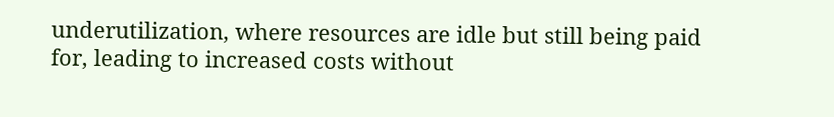underutilization, where resources are idle but still being paid for, leading to increased costs without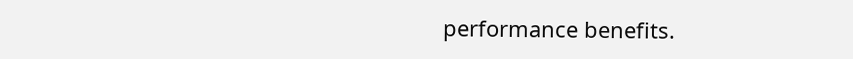performance benefits.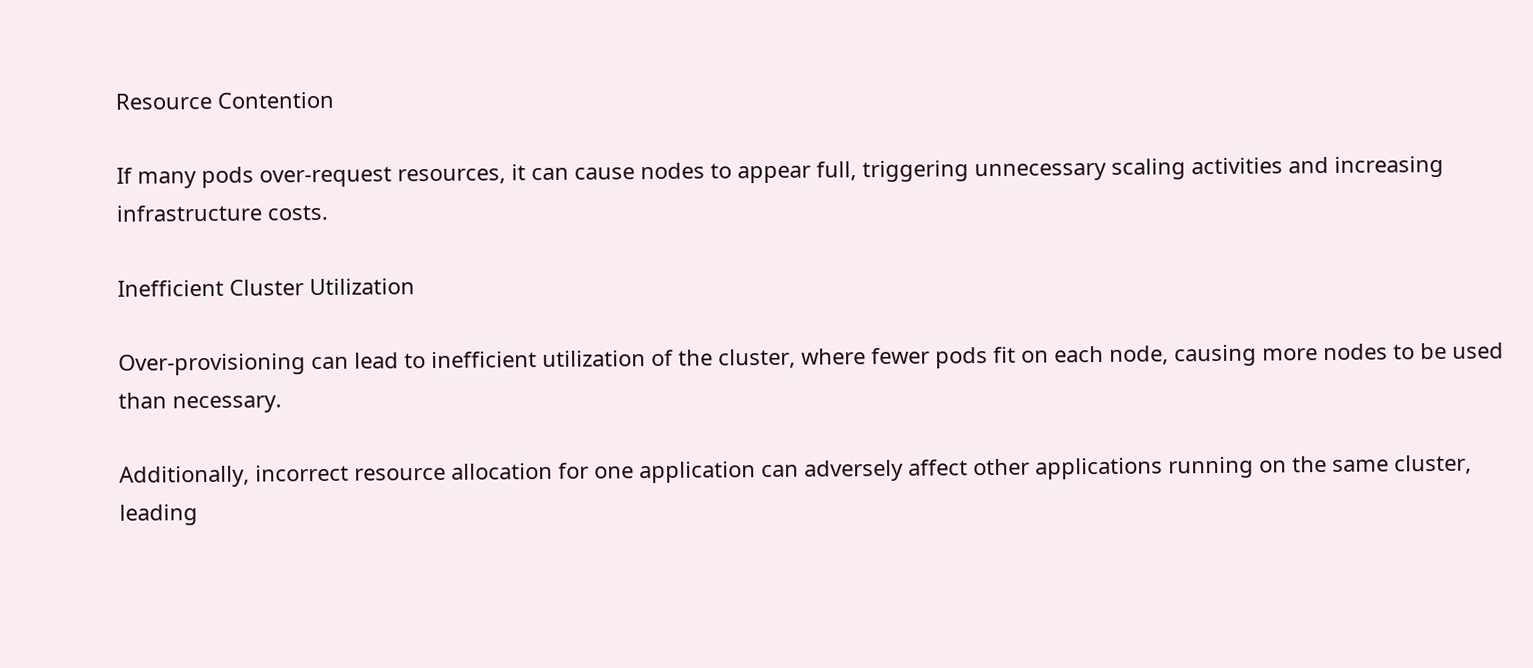Resource Contention

If many pods over-request resources, it can cause nodes to appear full, triggering unnecessary scaling activities and increasing infrastructure costs.

Inefficient Cluster Utilization

Over-provisioning can lead to inefficient utilization of the cluster, where fewer pods fit on each node, causing more nodes to be used than necessary.

Additionally, incorrect resource allocation for one application can adversely affect other applications running on the same cluster, leading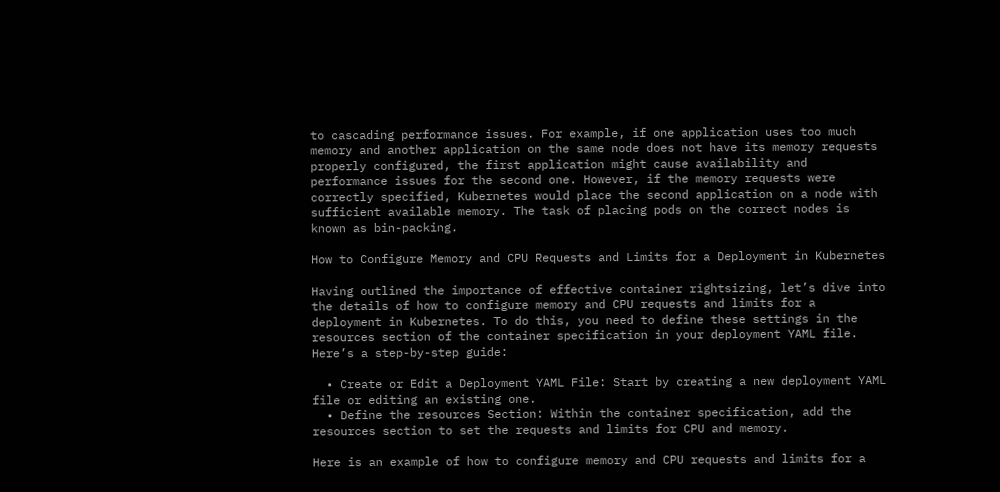to cascading performance issues. For example, if one application uses too much memory and another application on the same node does not have its memory requests properly configured, the first application might cause availability and performance issues for the second one. However, if the memory requests were correctly specified, Kubernetes would place the second application on a node with sufficient available memory. The task of placing pods on the correct nodes is known as bin-packing.

How to Configure Memory and CPU Requests and Limits for a Deployment in Kubernetes

Having outlined the importance of effective container rightsizing, let’s dive into the details of how to configure memory and CPU requests and limits for a deployment in Kubernetes. To do this, you need to define these settings in the resources section of the container specification in your deployment YAML file. Here’s a step-by-step guide:

  • Create or Edit a Deployment YAML File: Start by creating a new deployment YAML file or editing an existing one.
  • Define the resources Section: Within the container specification, add the resources section to set the requests and limits for CPU and memory.

Here is an example of how to configure memory and CPU requests and limits for a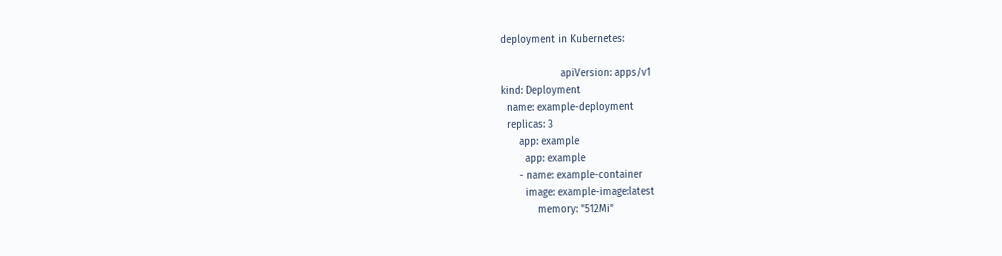deployment in Kubernetes:

                    apiVersion: apps/v1
kind: Deployment
  name: example-deployment
  replicas: 3
      app: example
        app: example
      - name: example-container
        image: example-image:latest
            memory: "512Mi"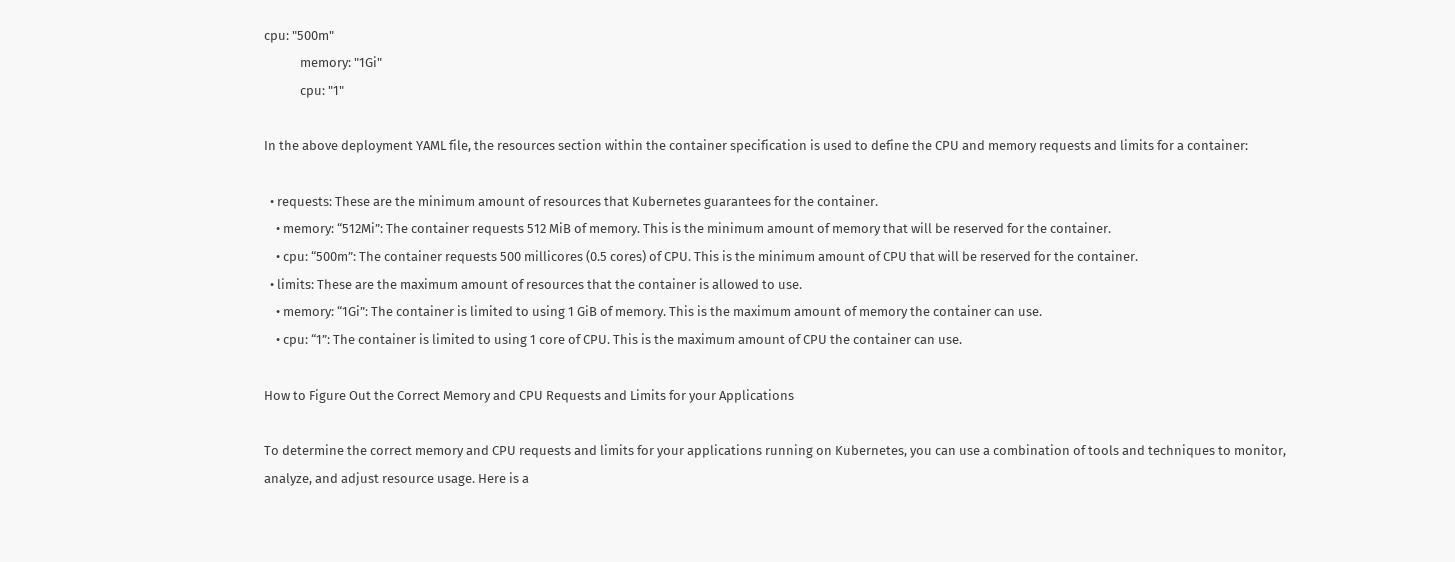cpu: "500m"
            memory: "1Gi"
            cpu: "1"

In the above deployment YAML file, the resources section within the container specification is used to define the CPU and memory requests and limits for a container:

  • requests: These are the minimum amount of resources that Kubernetes guarantees for the container.
    • memory: “512Mi”: The container requests 512 MiB of memory. This is the minimum amount of memory that will be reserved for the container.
    • cpu: “500m”: The container requests 500 millicores (0.5 cores) of CPU. This is the minimum amount of CPU that will be reserved for the container.
  • limits: These are the maximum amount of resources that the container is allowed to use.
    • memory: “1Gi”: The container is limited to using 1 GiB of memory. This is the maximum amount of memory the container can use.
    • cpu: “1”: The container is limited to using 1 core of CPU. This is the maximum amount of CPU the container can use.

How to Figure Out the Correct Memory and CPU Requests and Limits for your Applications

To determine the correct memory and CPU requests and limits for your applications running on Kubernetes, you can use a combination of tools and techniques to monitor, analyze, and adjust resource usage. Here is a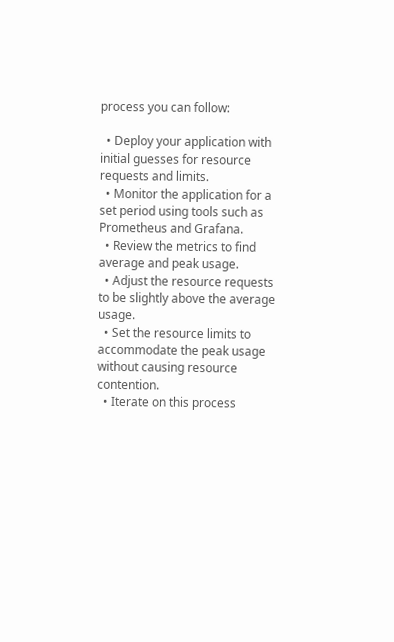process you can follow:

  • Deploy your application with initial guesses for resource requests and limits.
  • Monitor the application for a set period using tools such as Prometheus and Grafana.
  • Review the metrics to find average and peak usage.
  • Adjust the resource requests to be slightly above the average usage.
  • Set the resource limits to accommodate the peak usage without causing resource contention.
  • Iterate on this process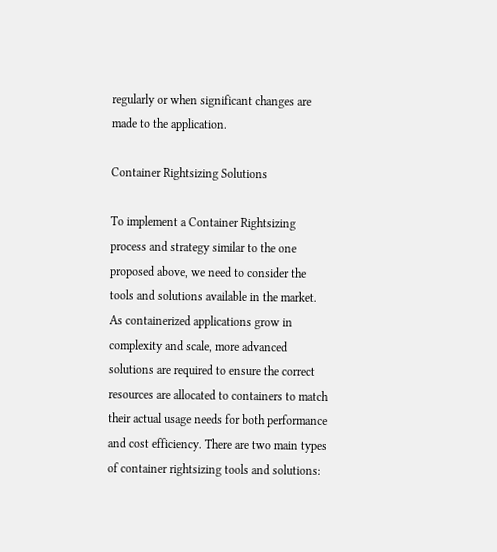regularly or when significant changes are made to the application.

Container Rightsizing Solutions

To implement a Container Rightsizing process and strategy similar to the one proposed above, we need to consider the tools and solutions available in the market. As containerized applications grow in complexity and scale, more advanced solutions are required to ensure the correct resources are allocated to containers to match their actual usage needs for both performance and cost efficiency. There are two main types of container rightsizing tools and solutions: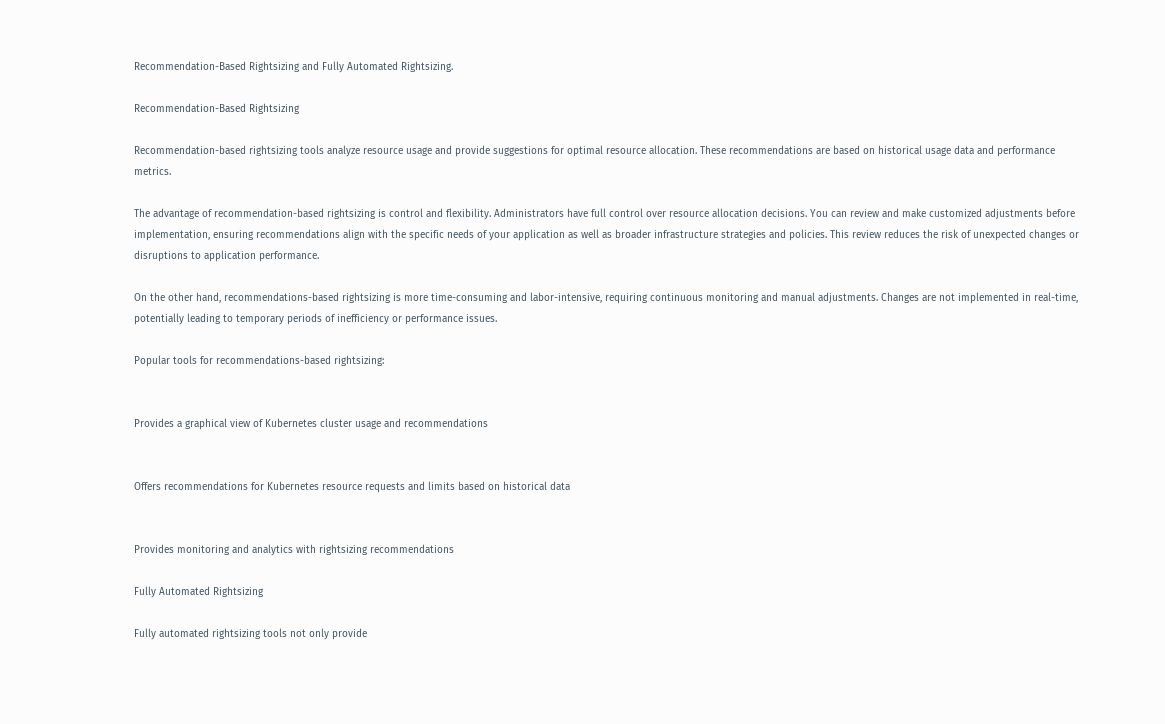Recommendation-Based Rightsizing and Fully Automated Rightsizing.

Recommendation-Based Rightsizing

Recommendation-based rightsizing tools analyze resource usage and provide suggestions for optimal resource allocation. These recommendations are based on historical usage data and performance metrics.

The advantage of recommendation-based rightsizing is control and flexibility. Administrators have full control over resource allocation decisions. You can review and make customized adjustments before implementation, ensuring recommendations align with the specific needs of your application as well as broader infrastructure strategies and policies. This review reduces the risk of unexpected changes or disruptions to application performance.

On the other hand, recommendations-based rightsizing is more time-consuming and labor-intensive, requiring continuous monitoring and manual adjustments. Changes are not implemented in real-time, potentially leading to temporary periods of inefficiency or performance issues.

Popular tools for recommendations-based rightsizing:


Provides a graphical view of Kubernetes cluster usage and recommendations


Offers recommendations for Kubernetes resource requests and limits based on historical data


Provides monitoring and analytics with rightsizing recommendations

Fully Automated Rightsizing

Fully automated rightsizing tools not only provide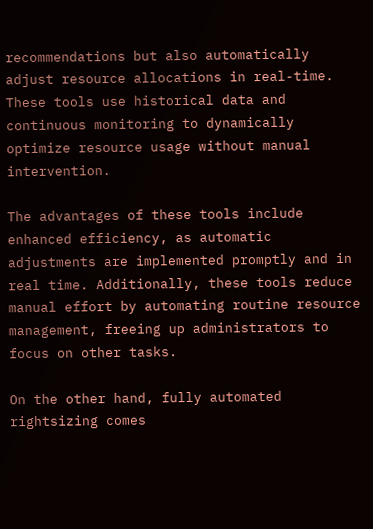recommendations but also automatically adjust resource allocations in real-time. These tools use historical data and continuous monitoring to dynamically optimize resource usage without manual intervention.

The advantages of these tools include enhanced efficiency, as automatic adjustments are implemented promptly and in real time. Additionally, these tools reduce manual effort by automating routine resource management, freeing up administrators to focus on other tasks.

On the other hand, fully automated rightsizing comes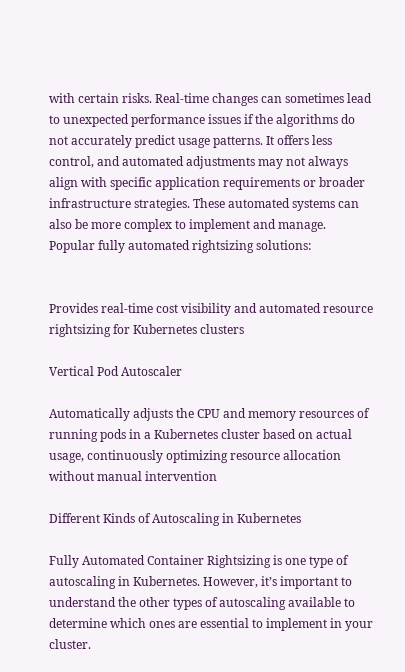with certain risks. Real-time changes can sometimes lead to unexpected performance issues if the algorithms do not accurately predict usage patterns. It offers less control, and automated adjustments may not always align with specific application requirements or broader infrastructure strategies. These automated systems can also be more complex to implement and manage.
Popular fully automated rightsizing solutions:


Provides real-time cost visibility and automated resource rightsizing for Kubernetes clusters

Vertical Pod Autoscaler

Automatically adjusts the CPU and memory resources of running pods in a Kubernetes cluster based on actual usage, continuously optimizing resource allocation without manual intervention

Different Kinds of Autoscaling in Kubernetes

Fully Automated Container Rightsizing is one type of autoscaling in Kubernetes. However, it’s important to understand the other types of autoscaling available to determine which ones are essential to implement in your cluster.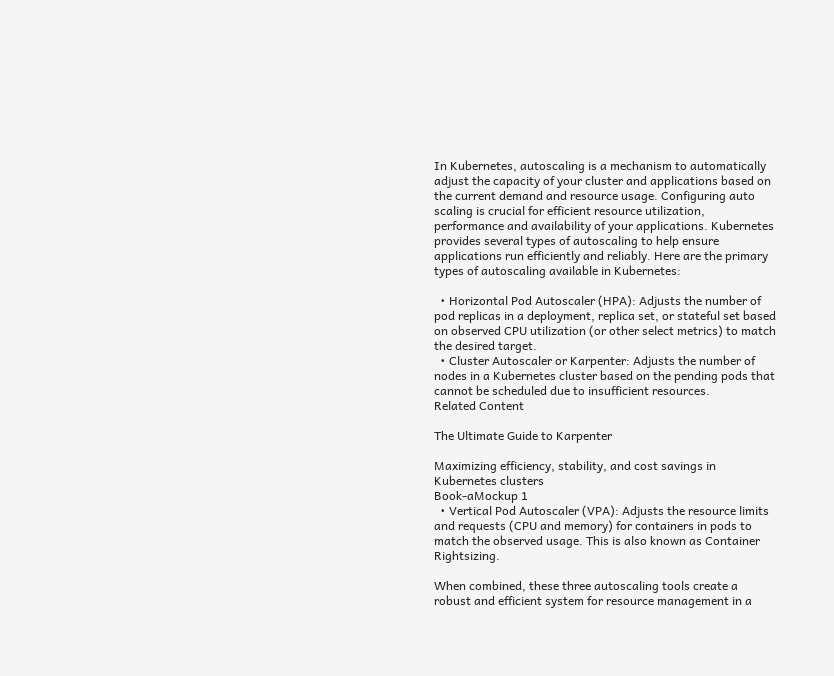In Kubernetes, autoscaling is a mechanism to automatically adjust the capacity of your cluster and applications based on the current demand and resource usage. Configuring auto scaling is crucial for efficient resource utilization, performance and availability of your applications. Kubernetes provides several types of autoscaling to help ensure applications run efficiently and reliably. Here are the primary types of autoscaling available in Kubernetes:

  • Horizontal Pod Autoscaler (HPA): Adjusts the number of pod replicas in a deployment, replica set, or stateful set based on observed CPU utilization (or other select metrics) to match the desired target.
  • Cluster Autoscaler or Karpenter: Adjusts the number of nodes in a Kubernetes cluster based on the pending pods that cannot be scheduled due to insufficient resources.
Related Content

The Ultimate Guide to Karpenter

Maximizing efficiency, stability, and cost savings in Kubernetes clusters
Book-aMockup 1
  • Vertical Pod Autoscaler (VPA): Adjusts the resource limits and requests (CPU and memory) for containers in pods to match the observed usage. This is also known as Container Rightsizing.

When combined, these three autoscaling tools create a robust and efficient system for resource management in a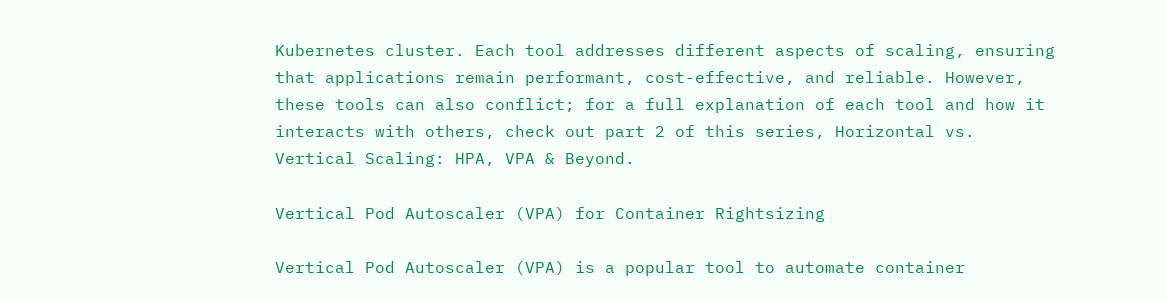Kubernetes cluster. Each tool addresses different aspects of scaling, ensuring that applications remain performant, cost-effective, and reliable. However, these tools can also conflict; for a full explanation of each tool and how it interacts with others, check out part 2 of this series, Horizontal vs. Vertical Scaling: HPA, VPA & Beyond.

Vertical Pod Autoscaler (VPA) for Container Rightsizing

Vertical Pod Autoscaler (VPA) is a popular tool to automate container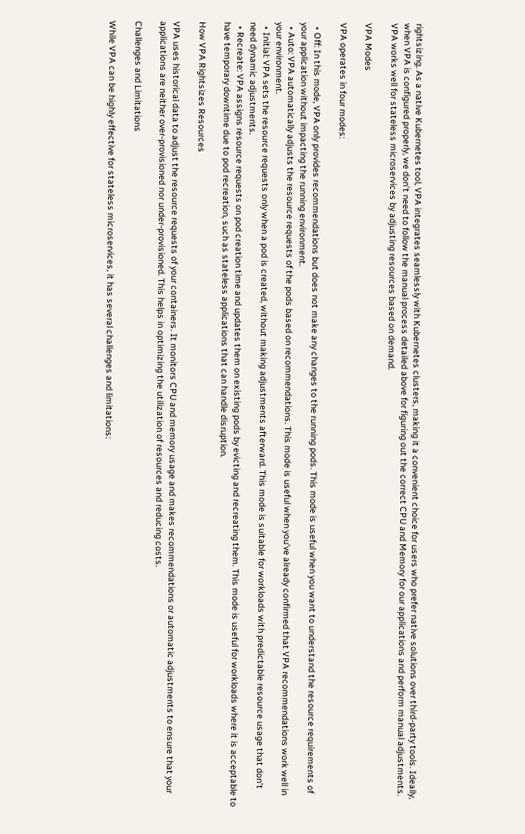rightsizing. As a native Kubernetes tool, VPA integrates seamlessly with Kubernetes clusters, making it a convenient choice for users who prefer native solutions over third-party tools. Ideally, when VPA is configured properly, we don’t need to follow the manual process detailed above for figuring out the correct CPU and Memory for our applications and perform manual adjustments. VPA works well for stateless microservices by adjusting resources based on demand.

VPA Modes

VPA operates in four modes:

  • Off: In this mode, VPA only provides recommendations but does not make any changes to the running pods. This mode is useful when you want to understand the resource requirements of your application without impacting the running environment.
  • Auto: VPA automatically adjusts the resource requests of the pods based on recommendations. This mode is useful when you’ve already confirmed that VPA recommendations work well in your environment.
  • Initial: VPA sets the resource requests only when a pod is created, without making adjustments afterward. This mode is suitable for workloads with predictable resource usage that don’t need dynamic adjustments.
  • Recreate: VPA assigns resource requests on pod creation time and updates them on existing pods by evicting and recreating them. This mode is useful for workloads where it is acceptable to have temporary downtime due to pod recreation, such as stateless applications that can handle disruption.

How VPA Rightsizes Resources

VPA uses historical data to adjust the resource requests of your containers. It monitors CPU and memory usage and makes recommendations or automatic adjustments to ensure that your applications are neither over-provisioned nor under-provisioned. This helps in optimizing the utilization of resources and reducing costs.

Challenges and Limitations

While VPA can be highly effective for stateless microservices, it has several challenges and limitations: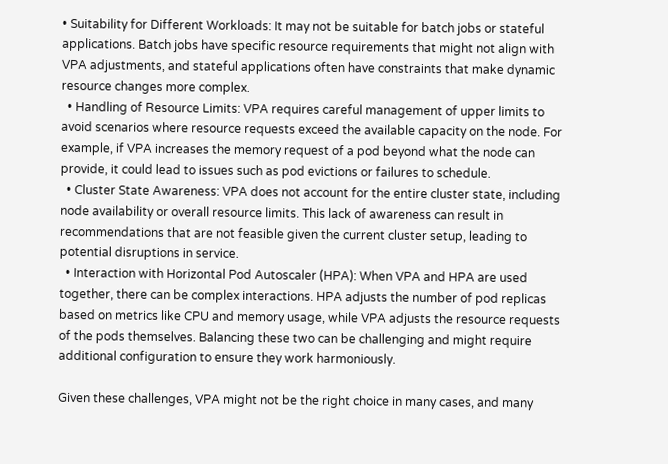• Suitability for Different Workloads: It may not be suitable for batch jobs or stateful applications. Batch jobs have specific resource requirements that might not align with VPA adjustments, and stateful applications often have constraints that make dynamic resource changes more complex.
  • Handling of Resource Limits: VPA requires careful management of upper limits to avoid scenarios where resource requests exceed the available capacity on the node. For example, if VPA increases the memory request of a pod beyond what the node can provide, it could lead to issues such as pod evictions or failures to schedule.
  • Cluster State Awareness: VPA does not account for the entire cluster state, including node availability or overall resource limits. This lack of awareness can result in recommendations that are not feasible given the current cluster setup, leading to potential disruptions in service.
  • Interaction with Horizontal Pod Autoscaler (HPA): When VPA and HPA are used together, there can be complex interactions. HPA adjusts the number of pod replicas based on metrics like CPU and memory usage, while VPA adjusts the resource requests of the pods themselves. Balancing these two can be challenging and might require additional configuration to ensure they work harmoniously.

Given these challenges, VPA might not be the right choice in many cases, and many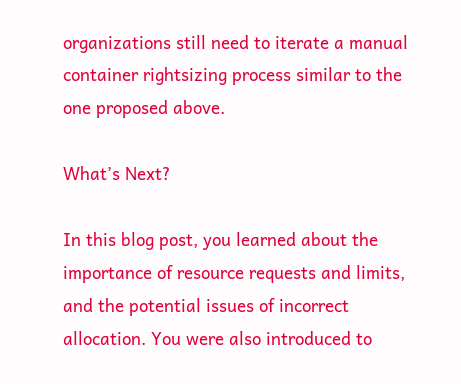organizations still need to iterate a manual container rightsizing process similar to the one proposed above.

What’s Next?

In this blog post, you learned about the importance of resource requests and limits, and the potential issues of incorrect allocation. You were also introduced to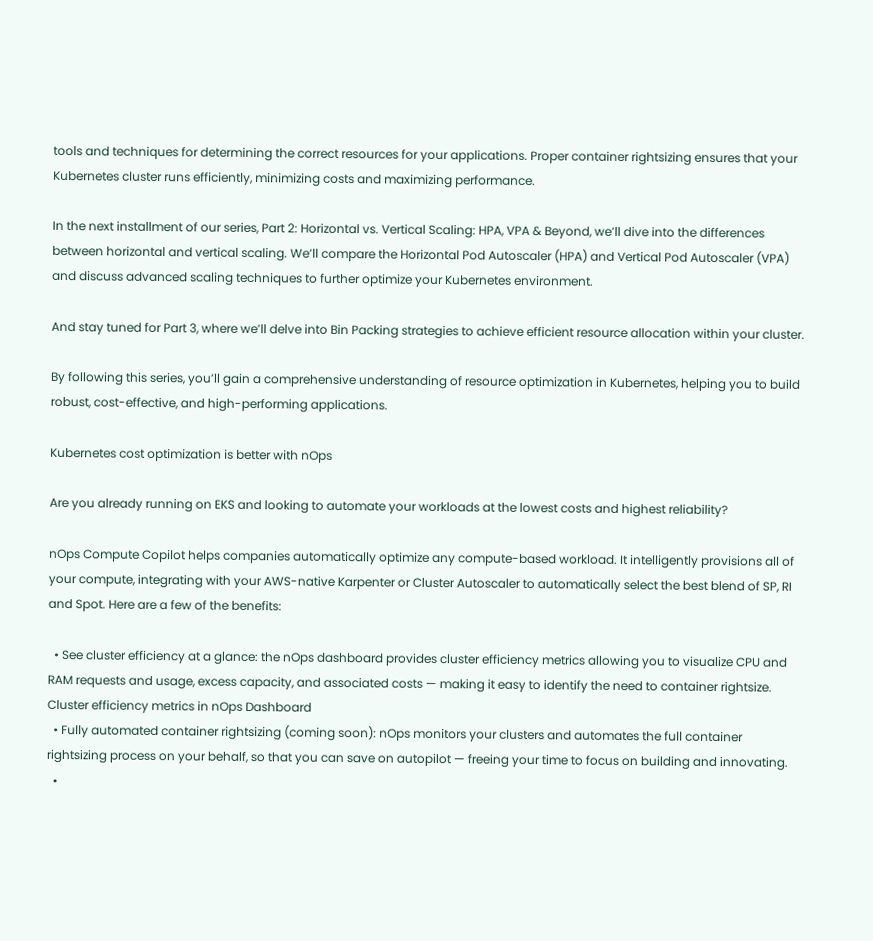tools and techniques for determining the correct resources for your applications. Proper container rightsizing ensures that your Kubernetes cluster runs efficiently, minimizing costs and maximizing performance.

In the next installment of our series, Part 2: Horizontal vs. Vertical Scaling: HPA, VPA & Beyond, we’ll dive into the differences between horizontal and vertical scaling. We’ll compare the Horizontal Pod Autoscaler (HPA) and Vertical Pod Autoscaler (VPA) and discuss advanced scaling techniques to further optimize your Kubernetes environment.

And stay tuned for Part 3, where we’ll delve into Bin Packing strategies to achieve efficient resource allocation within your cluster.

By following this series, you’ll gain a comprehensive understanding of resource optimization in Kubernetes, helping you to build robust, cost-effective, and high-performing applications.

Kubernetes cost optimization is better with nOps

Are you already running on EKS and looking to automate your workloads at the lowest costs and highest reliability?

nOps Compute Copilot helps companies automatically optimize any compute-based workload. It intelligently provisions all of your compute, integrating with your AWS-native Karpenter or Cluster Autoscaler to automatically select the best blend of SP, RI and Spot. Here are a few of the benefits:

  • See cluster efficiency at a glance: the nOps dashboard provides cluster efficiency metrics allowing you to visualize CPU and RAM requests and usage, excess capacity, and associated costs — making it easy to identify the need to container rightsize.
Cluster efficiency metrics in nOps Dashboard
  • Fully automated container rightsizing (coming soon): nOps monitors your clusters and automates the full container rightsizing process on your behalf, so that you can save on autopilot — freeing your time to focus on building and innovating.
  •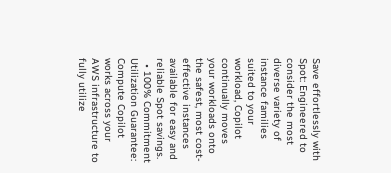Save effortlessly with Spot: Engineered to consider the most diverse variety of instance families suited to your workload, Copilot continually moves your workloads onto the safest, most cost-effective instances available for easy and reliable Spot savings.
  • 100% Commitment Utilization Guarantee: Compute Copilot works across your AWS infrastructure to fully utilize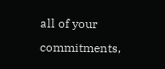all of your commitments,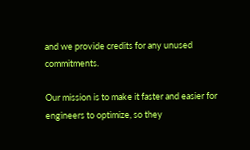and we provide credits for any unused commitments.

Our mission is to make it faster and easier for engineers to optimize, so they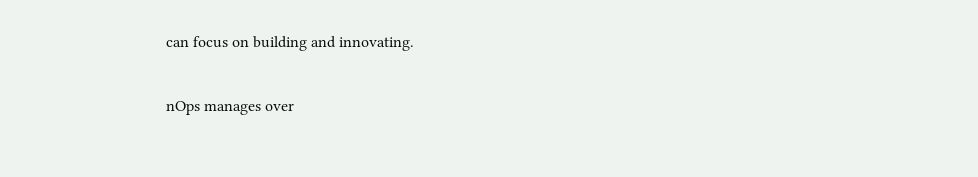can focus on building and innovating.

nOps manages over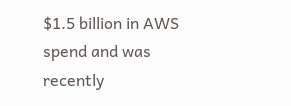$1.5 billion in AWS spend and was recently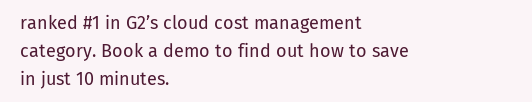ranked #1 in G2’s cloud cost management category. Book a demo to find out how to save in just 10 minutes.